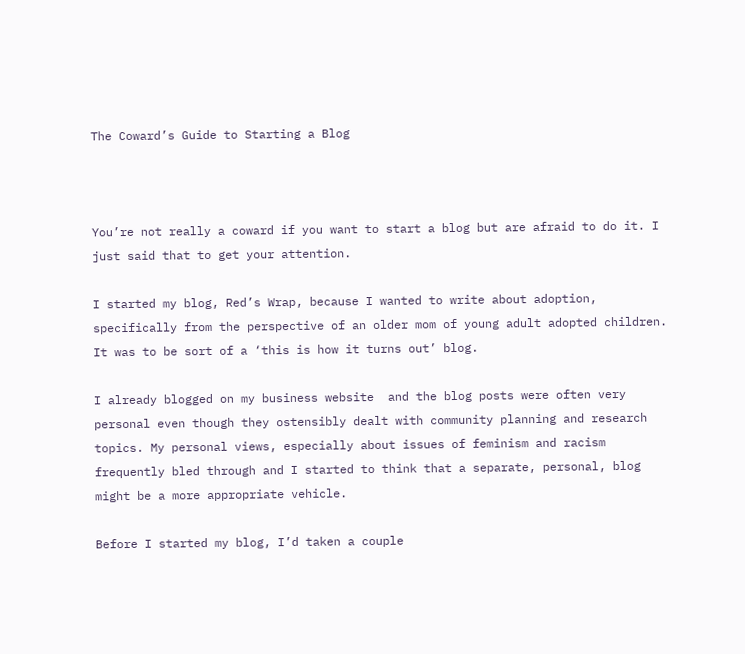The Coward’s Guide to Starting a Blog



You’re not really a coward if you want to start a blog but are afraid to do it. I just said that to get your attention.

I started my blog, Red’s Wrap, because I wanted to write about adoption, specifically from the perspective of an older mom of young adult adopted children. It was to be sort of a ‘this is how it turns out’ blog.

I already blogged on my business website  and the blog posts were often very personal even though they ostensibly dealt with community planning and research topics. My personal views, especially about issues of feminism and racism frequently bled through and I started to think that a separate, personal, blog might be a more appropriate vehicle.

Before I started my blog, I’d taken a couple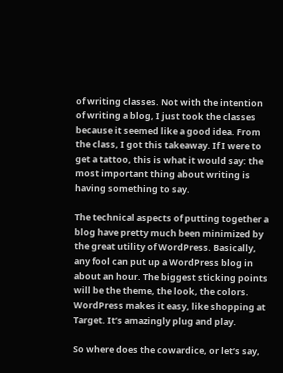of writing classes. Not with the intention of writing a blog, I just took the classes because it seemed like a good idea. From the class, I got this takeaway. If I were to get a tattoo, this is what it would say: the most important thing about writing is having something to say.

The technical aspects of putting together a blog have pretty much been minimized by the great utility of WordPress. Basically, any fool can put up a WordPress blog in about an hour. The biggest sticking points will be the theme, the look, the colors. WordPress makes it easy, like shopping at Target. It’s amazingly plug and play.

So where does the cowardice, or let’s say,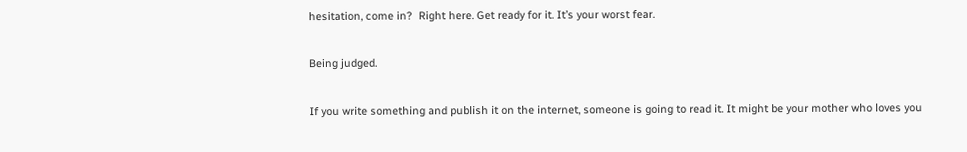hesitation, come in?  Right here. Get ready for it. It’s your worst fear.

Being judged.

If you write something and publish it on the internet, someone is going to read it. It might be your mother who loves you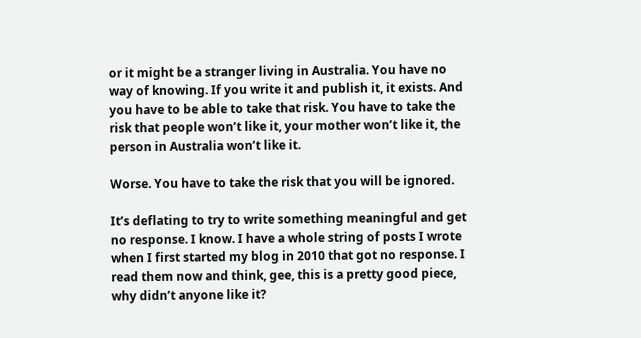or it might be a stranger living in Australia. You have no way of knowing. If you write it and publish it, it exists. And you have to be able to take that risk. You have to take the risk that people won’t like it, your mother won’t like it, the person in Australia won’t like it.

Worse. You have to take the risk that you will be ignored.

It’s deflating to try to write something meaningful and get no response. I know. I have a whole string of posts I wrote when I first started my blog in 2010 that got no response. I read them now and think, gee, this is a pretty good piece, why didn’t anyone like it?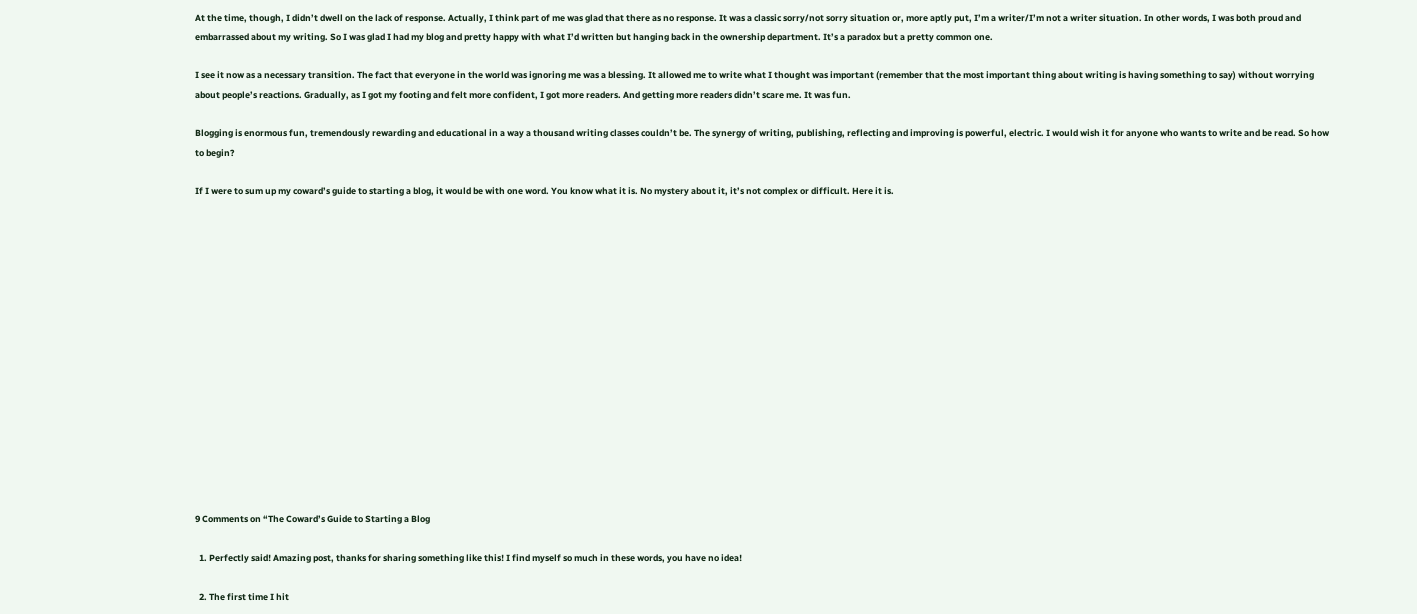At the time, though, I didn’t dwell on the lack of response. Actually, I think part of me was glad that there as no response. It was a classic sorry/not sorry situation or, more aptly put, I’m a writer/I’m not a writer situation. In other words, I was both proud and embarrassed about my writing. So I was glad I had my blog and pretty happy with what I’d written but hanging back in the ownership department. It’s a paradox but a pretty common one.

I see it now as a necessary transition. The fact that everyone in the world was ignoring me was a blessing. It allowed me to write what I thought was important (remember that the most important thing about writing is having something to say) without worrying about people’s reactions. Gradually, as I got my footing and felt more confident, I got more readers. And getting more readers didn’t scare me. It was fun.

Blogging is enormous fun, tremendously rewarding and educational in a way a thousand writing classes couldn’t be. The synergy of writing, publishing, reflecting and improving is powerful, electric. I would wish it for anyone who wants to write and be read. So how to begin?

If I were to sum up my coward’s guide to starting a blog, it would be with one word. You know what it is. No mystery about it, it’s not complex or difficult. Here it is.
















9 Comments on “The Coward’s Guide to Starting a Blog

  1. Perfectly said! Amazing post, thanks for sharing something like this! I find myself so much in these words, you have no idea!

  2. The first time I hit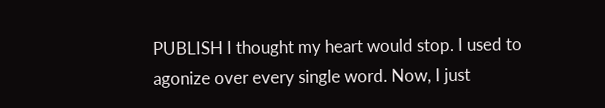PUBLISH I thought my heart would stop. I used to agonize over every single word. Now, I just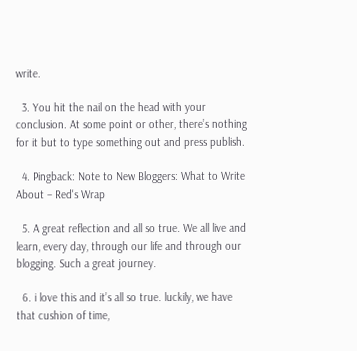write.

  3. You hit the nail on the head with your conclusion. At some point or other, there’s nothing for it but to type something out and press publish.

  4. Pingback: Note to New Bloggers: What to Write About – Red's Wrap

  5. A great reflection and all so true. We all live and learn, every day, through our life and through our blogging. Such a great journey.

  6. i love this and it’s all so true. luckily, we have that cushion of time,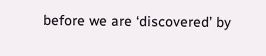before we are ‘discovered’ by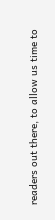readers out there, to allow us time to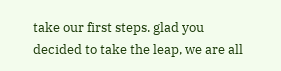take our first steps. glad you decided to take the leap, we are all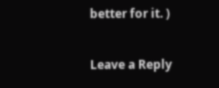better for it. )

Leave a Reply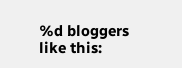%d bloggers like this: